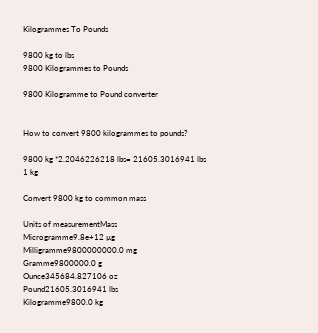Kilogrammes To Pounds

9800 kg to lbs
9800 Kilogrammes to Pounds

9800 Kilogramme to Pound converter


How to convert 9800 kilogrammes to pounds?

9800 kg *2.2046226218 lbs= 21605.3016941 lbs
1 kg

Convert 9800 kg to common mass

Units of measurementMass
Microgramme9.8e+12 µg
Milligramme9800000000.0 mg
Gramme9800000.0 g
Ounce345684.827106 oz
Pound21605.3016941 lbs
Kilogramme9800.0 kg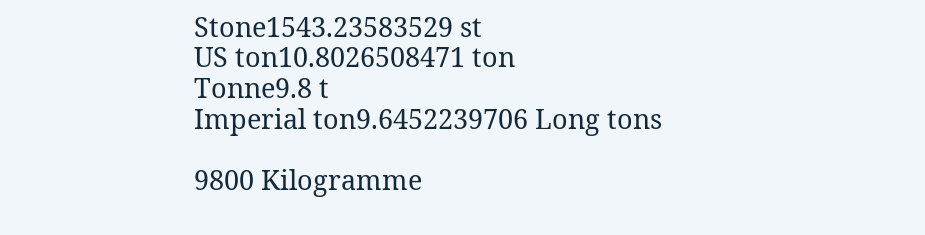Stone1543.23583529 st
US ton10.8026508471 ton
Tonne9.8 t
Imperial ton9.6452239706 Long tons

9800 Kilogramme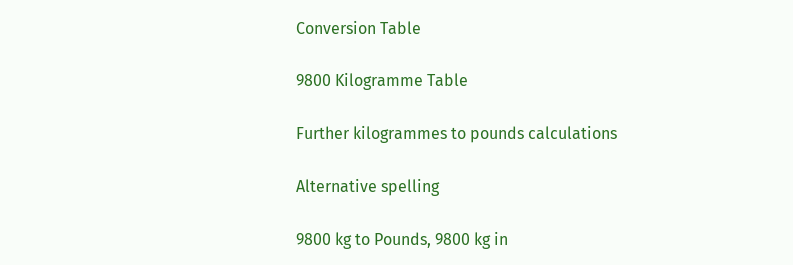Conversion Table

9800 Kilogramme Table

Further kilogrammes to pounds calculations

Alternative spelling

9800 kg to Pounds, 9800 kg in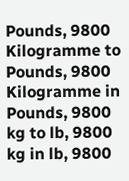Pounds, 9800 Kilogramme to Pounds, 9800 Kilogramme in Pounds, 9800 kg to lb, 9800 kg in lb, 9800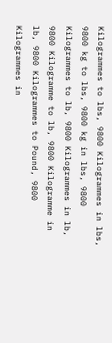Kilogrammes to lbs, 9800 Kilogrammes in lbs, 9800 kg to lbs, 9800 kg in lbs, 9800 Kilogrammes to lb, 9800 Kilogrammes in lb, 9800 Kilogramme to lb, 9800 Kilogramme in lb, 9800 Kilogrammes to Pound, 9800 Kilogrammes in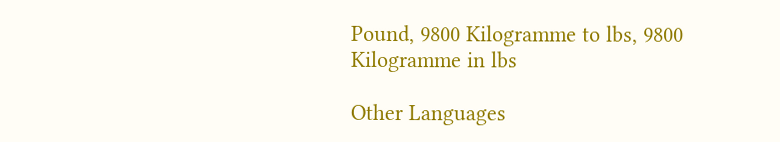Pound, 9800 Kilogramme to lbs, 9800 Kilogramme in lbs

Other Languages